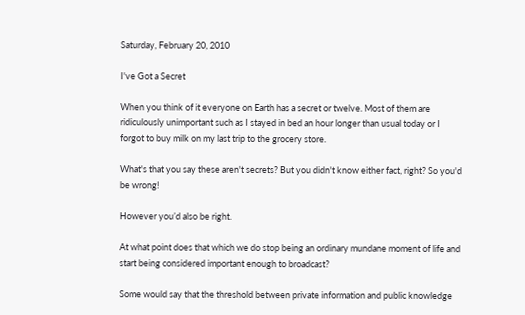Saturday, February 20, 2010

I've Got a Secret

When you think of it everyone on Earth has a secret or twelve. Most of them are ridiculously unimportant such as I stayed in bed an hour longer than usual today or I forgot to buy milk on my last trip to the grocery store.

What's that you say these aren't secrets? But you didn't know either fact, right? So you'd be wrong!

However you’d also be right.

At what point does that which we do stop being an ordinary mundane moment of life and start being considered important enough to broadcast?

Some would say that the threshold between private information and public knowledge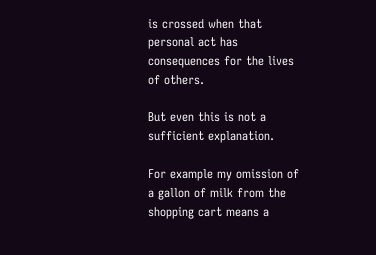is crossed when that personal act has consequences for the lives of others.

But even this is not a sufficient explanation.

For example my omission of a gallon of milk from the shopping cart means a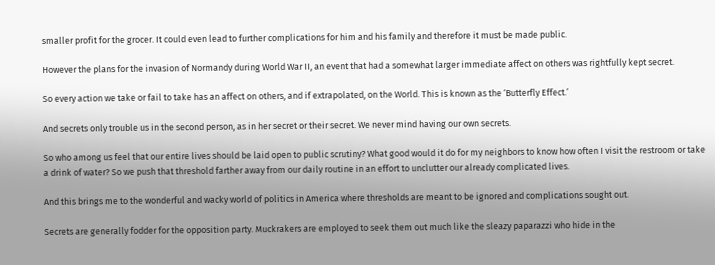smaller profit for the grocer. It could even lead to further complications for him and his family and therefore it must be made public.

However the plans for the invasion of Normandy during World War II, an event that had a somewhat larger immediate affect on others was rightfully kept secret.

So every action we take or fail to take has an affect on others, and if extrapolated, on the World. This is known as the ‘Butterfly Effect.’

And secrets only trouble us in the second person, as in her secret or their secret. We never mind having our own secrets.

So who among us feel that our entire lives should be laid open to public scrutiny? What good would it do for my neighbors to know how often I visit the restroom or take a drink of water? So we push that threshold farther away from our daily routine in an effort to unclutter our already complicated lives.

And this brings me to the wonderful and wacky world of politics in America where thresholds are meant to be ignored and complications sought out.

Secrets are generally fodder for the opposition party. Muckrakers are employed to seek them out much like the sleazy paparazzi who hide in the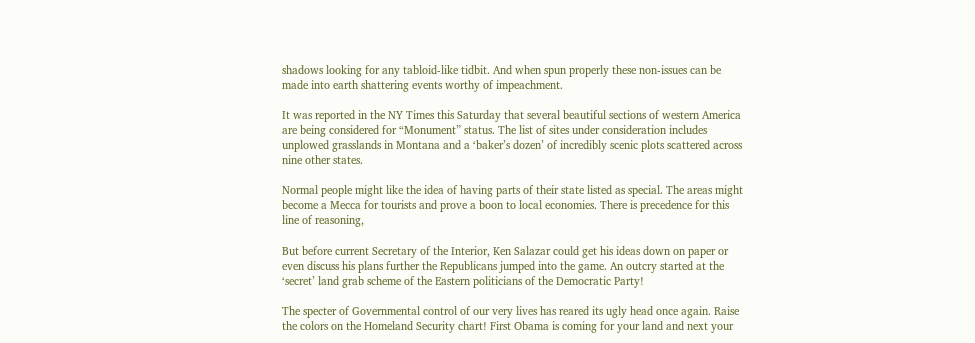shadows looking for any tabloid-like tidbit. And when spun properly these non-issues can be made into earth shattering events worthy of impeachment.

It was reported in the NY Times this Saturday that several beautiful sections of western America are being considered for “Monument” status. The list of sites under consideration includes unplowed grasslands in Montana and a ‘baker’s dozen’ of incredibly scenic plots scattered across nine other states.

Normal people might like the idea of having parts of their state listed as special. The areas might become a Mecca for tourists and prove a boon to local economies. There is precedence for this line of reasoning,

But before current Secretary of the Interior, Ken Salazar could get his ideas down on paper or even discuss his plans further the Republicans jumped into the game. An outcry started at the ‘secret’ land grab scheme of the Eastern politicians of the Democratic Party!

The specter of Governmental control of our very lives has reared its ugly head once again. Raise the colors on the Homeland Security chart! First Obama is coming for your land and next your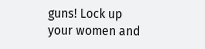guns! Lock up your women and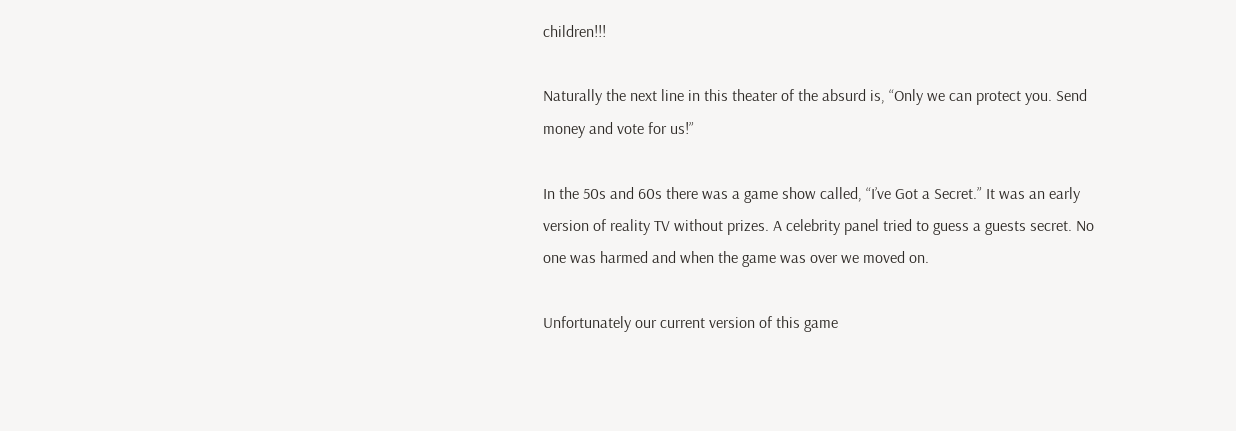children!!!

Naturally the next line in this theater of the absurd is, “Only we can protect you. Send money and vote for us!”

In the 50s and 60s there was a game show called, “I’ve Got a Secret.” It was an early version of reality TV without prizes. A celebrity panel tried to guess a guests secret. No one was harmed and when the game was over we moved on.

Unfortunately our current version of this game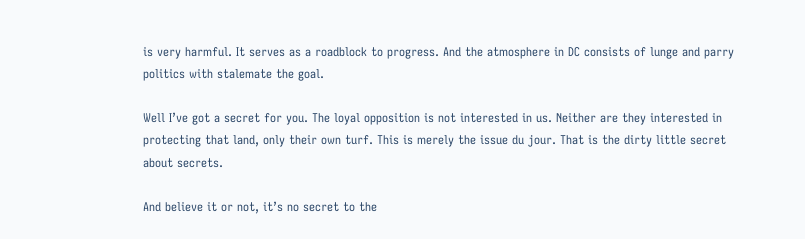is very harmful. It serves as a roadblock to progress. And the atmosphere in DC consists of lunge and parry politics with stalemate the goal.

Well I’ve got a secret for you. The loyal opposition is not interested in us. Neither are they interested in protecting that land, only their own turf. This is merely the issue du jour. That is the dirty little secret about secrets.

And believe it or not, it’s no secret to the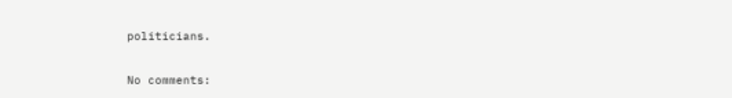politicians.

No comments: